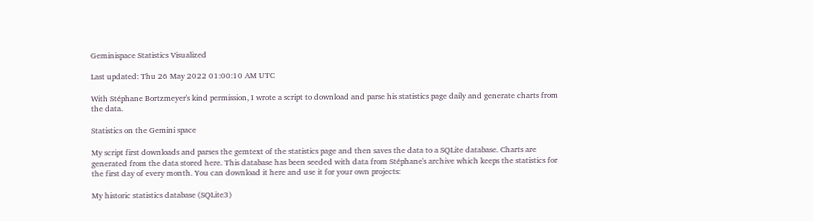Geminispace Statistics Visualized

Last updated: Thu 26 May 2022 01:00:10 AM UTC

With Stéphane Bortzmeyer's kind permission, I wrote a script to download and parse his statistics page daily and generate charts from the data.

Statistics on the Gemini space

My script first downloads and parses the gemtext of the statistics page and then saves the data to a SQLite database. Charts are generated from the data stored here. This database has been seeded with data from Stéphane's archive which keeps the statistics for the first day of every month. You can download it here and use it for your own projects:

My historic statistics database (SQLite3)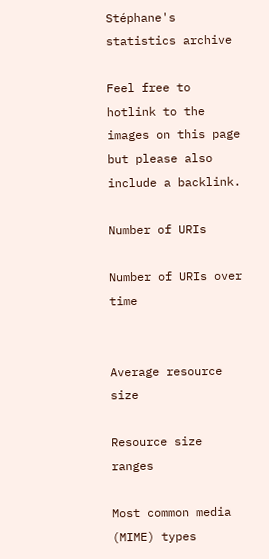Stéphane's statistics archive

Feel free to hotlink to the images on this page but please also include a backlink.

Number of URIs

Number of URIs over time


Average resource size

Resource size ranges

Most common media (MIME) types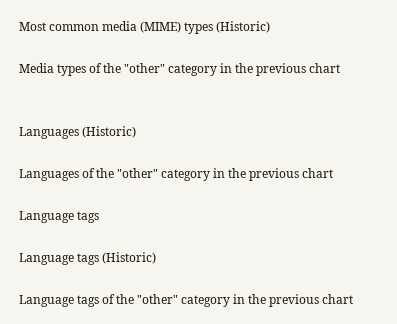Most common media (MIME) types (Historic)

Media types of the "other" category in the previous chart


Languages (Historic)

Languages of the "other" category in the previous chart

Language tags

Language tags (Historic)

Language tags of the "other" category in the previous chart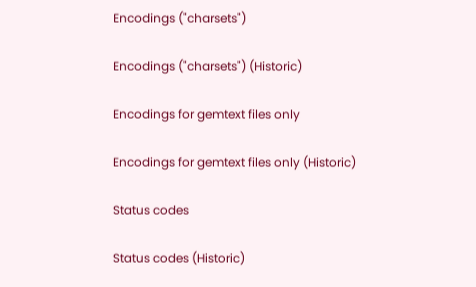Encodings ("charsets")

Encodings ("charsets") (Historic)

Encodings for gemtext files only

Encodings for gemtext files only (Historic)

Status codes

Status codes (Historic)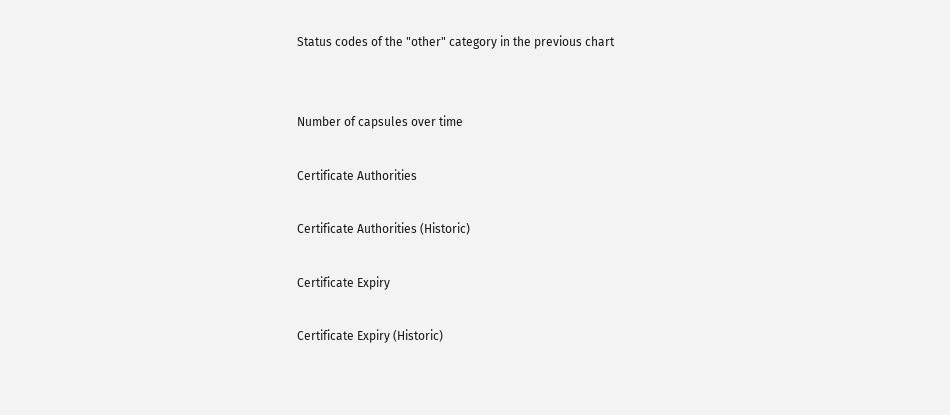Status codes of the "other" category in the previous chart


Number of capsules over time

Certificate Authorities

Certificate Authorities (Historic)

Certificate Expiry

Certificate Expiry (Historic)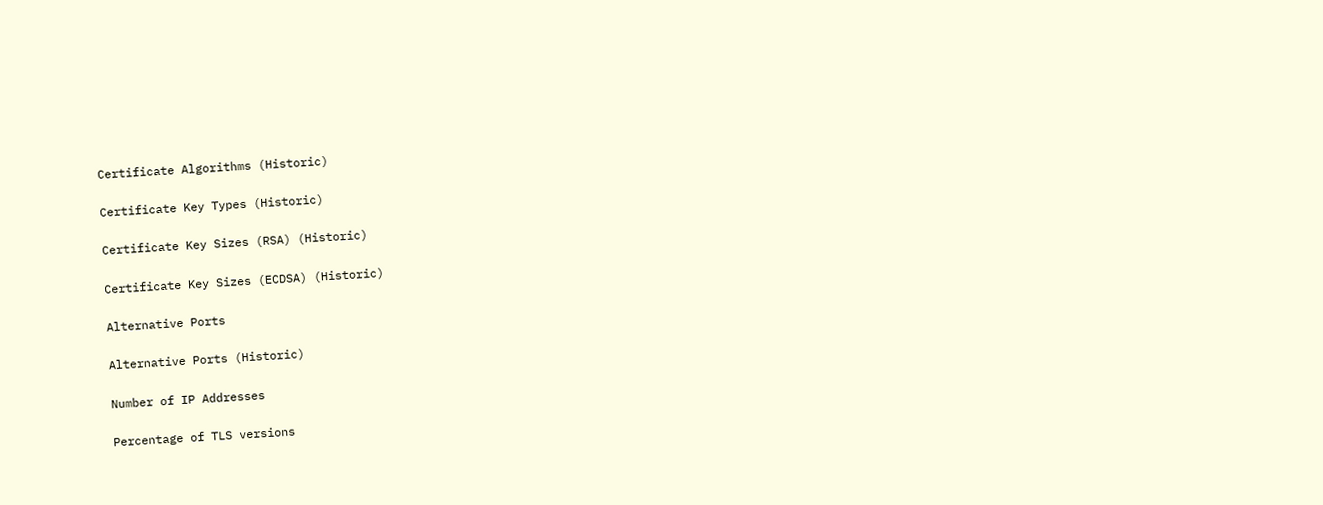Certificate Algorithms (Historic)

Certificate Key Types (Historic)

Certificate Key Sizes (RSA) (Historic)

Certificate Key Sizes (ECDSA) (Historic)

Alternative Ports

Alternative Ports (Historic)

Number of IP Addresses

Percentage of TLS versions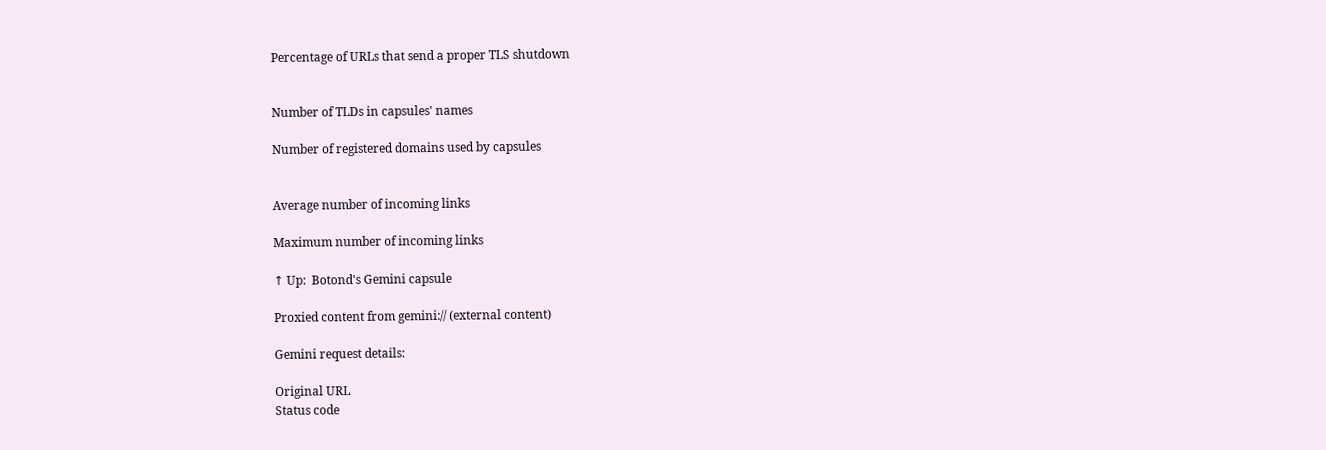Percentage of URLs that send a proper TLS shutdown


Number of TLDs in capsules' names

Number of registered domains used by capsules


Average number of incoming links

Maximum number of incoming links

↑ Up:  Botond's Gemini capsule

Proxied content from gemini:// (external content)

Gemini request details:

Original URL
Status code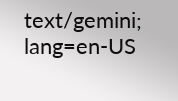text/gemini; lang=en-US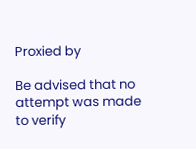Proxied by

Be advised that no attempt was made to verify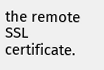the remote SSL certificate.